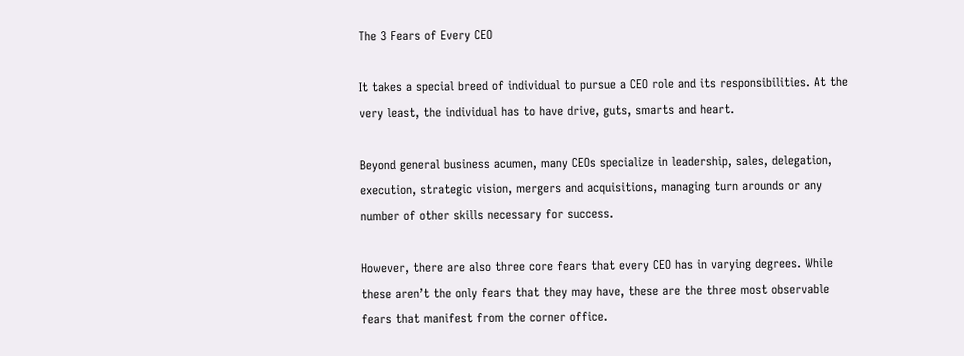The 3 Fears of Every CEO

It takes a special breed of individual to pursue a CEO role and its responsibilities. At the very least, the individual has to have drive, guts, smarts and heart.

Beyond general business acumen, many CEOs specialize in leadership, sales, delegation, execution, strategic vision, mergers and acquisitions, managing turn arounds or any number of other skills necessary for success.

However, there are also three core fears that every CEO has in varying degrees. While these aren’t the only fears that they may have, these are the three most observable fears that manifest from the corner office.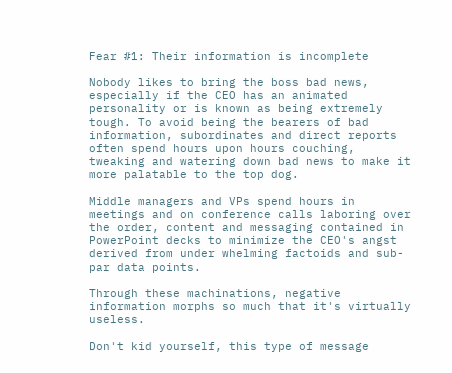Fear #1: Their information is incomplete

Nobody likes to bring the boss bad news, especially if the CEO has an animated personality or is known as being extremely tough. To avoid being the bearers of bad information, subordinates and direct reports often spend hours upon hours couching, tweaking and watering down bad news to make it more palatable to the top dog.

Middle managers and VPs spend hours in meetings and on conference calls laboring over the order, content and messaging contained in PowerPoint decks to minimize the CEO's angst derived from under whelming factoids and sub-par data points.

Through these machinations, negative information morphs so much that it's virtually useless.

Don't kid yourself, this type of message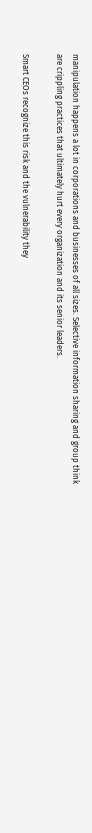manipulation happens a lot in corporations and businesses of all sizes. Selective information sharing and group think are crippling practices that ultimately hurt every organization and its senior leaders.

Smart CEOs recognize this risk and the vulnerability they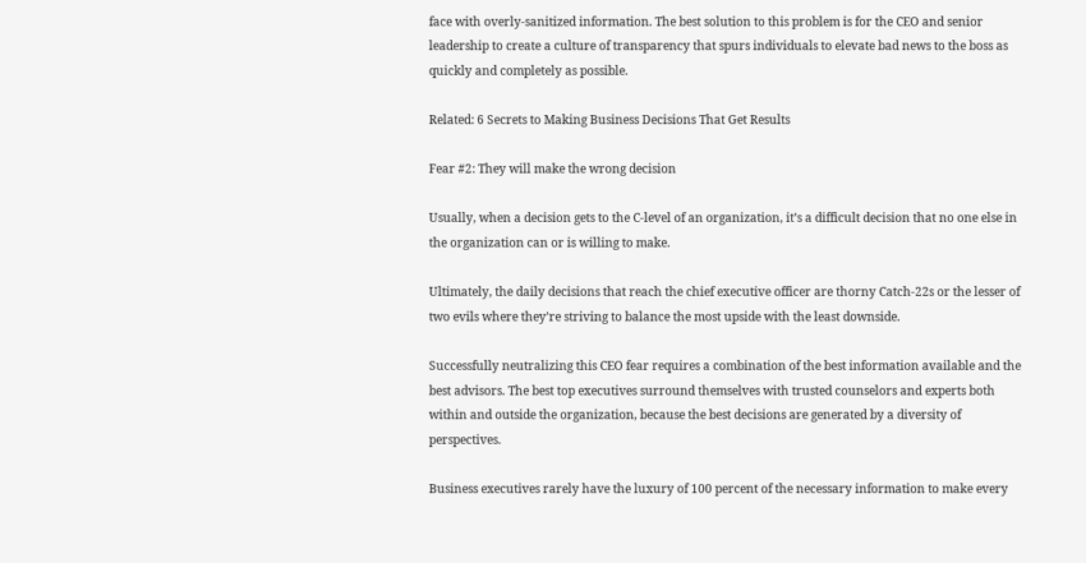face with overly-sanitized information. The best solution to this problem is for the CEO and senior leadership to create a culture of transparency that spurs individuals to elevate bad news to the boss as quickly and completely as possible.

Related: 6 Secrets to Making Business Decisions That Get Results

Fear #2: They will make the wrong decision

Usually, when a decision gets to the C-level of an organization, it’s a difficult decision that no one else in the organization can or is willing to make.

Ultimately, the daily decisions that reach the chief executive officer are thorny Catch-22s or the lesser of two evils where they’re striving to balance the most upside with the least downside.

Successfully neutralizing this CEO fear requires a combination of the best information available and the best advisors. The best top executives surround themselves with trusted counselors and experts both within and outside the organization, because the best decisions are generated by a diversity of perspectives.

Business executives rarely have the luxury of 100 percent of the necessary information to make every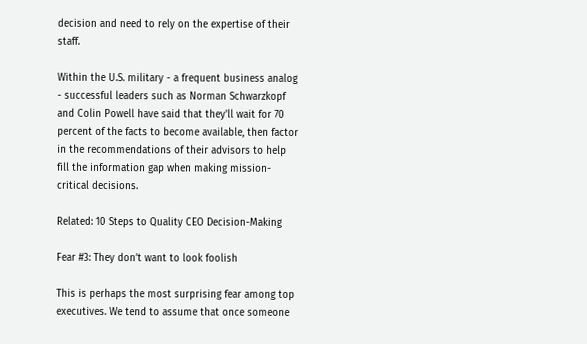decision and need to rely on the expertise of their staff.

Within the U.S. military - a frequent business analog - successful leaders such as Norman Schwarzkopf and Colin Powell have said that they'll wait for 70 percent of the facts to become available, then factor in the recommendations of their advisors to help fill the information gap when making mission-critical decisions.

Related: 10 Steps to Quality CEO Decision-Making

Fear #3: They don’t want to look foolish

This is perhaps the most surprising fear among top executives. We tend to assume that once someone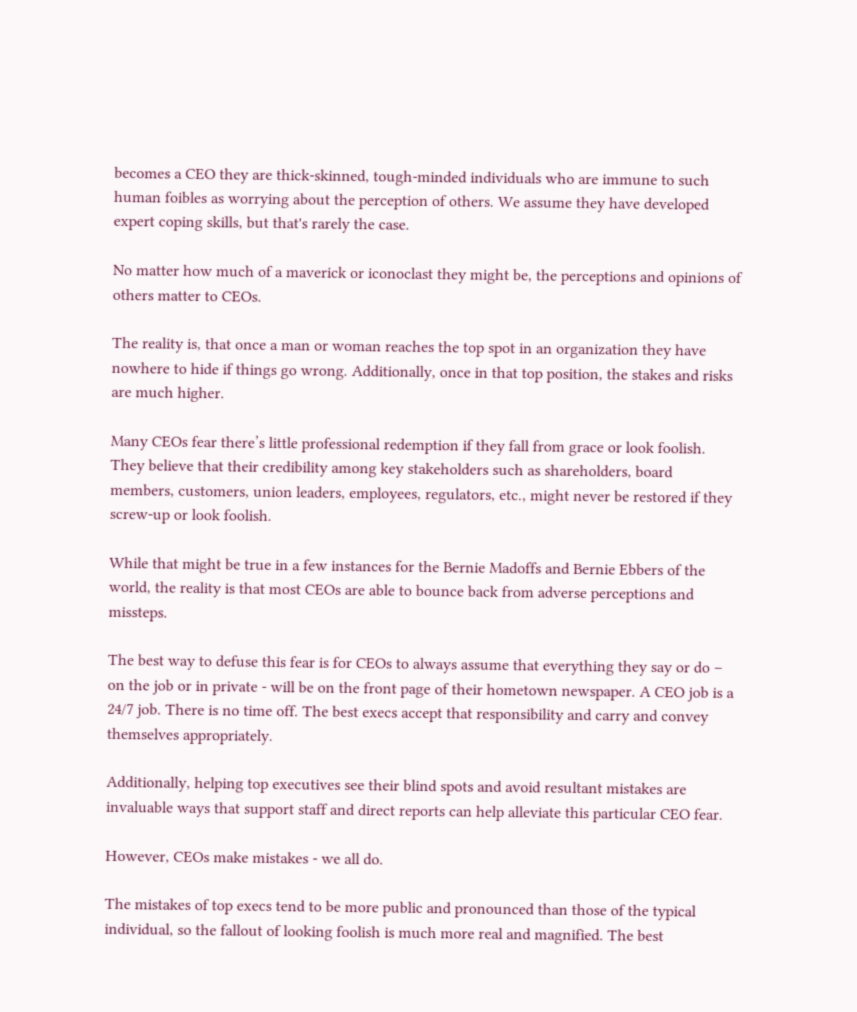becomes a CEO they are thick-skinned, tough-minded individuals who are immune to such human foibles as worrying about the perception of others. We assume they have developed expert coping skills, but that's rarely the case.

No matter how much of a maverick or iconoclast they might be, the perceptions and opinions of others matter to CEOs.

The reality is, that once a man or woman reaches the top spot in an organization they have nowhere to hide if things go wrong. Additionally, once in that top position, the stakes and risks are much higher.

Many CEOs fear there’s little professional redemption if they fall from grace or look foolish. They believe that their credibility among key stakeholders such as shareholders, board members, customers, union leaders, employees, regulators, etc., might never be restored if they screw-up or look foolish.

While that might be true in a few instances for the Bernie Madoffs and Bernie Ebbers of the world, the reality is that most CEOs are able to bounce back from adverse perceptions and missteps.

The best way to defuse this fear is for CEOs to always assume that everything they say or do – on the job or in private - will be on the front page of their hometown newspaper. A CEO job is a 24/7 job. There is no time off. The best execs accept that responsibility and carry and convey themselves appropriately.

Additionally, helping top executives see their blind spots and avoid resultant mistakes are invaluable ways that support staff and direct reports can help alleviate this particular CEO fear.

However, CEOs make mistakes - we all do.

The mistakes of top execs tend to be more public and pronounced than those of the typical individual, so the fallout of looking foolish is much more real and magnified. The best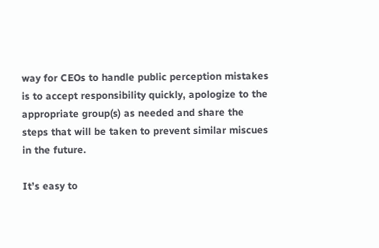way for CEOs to handle public perception mistakes is to accept responsibility quickly, apologize to the appropriate group(s) as needed and share the steps that will be taken to prevent similar miscues in the future.

It’s easy to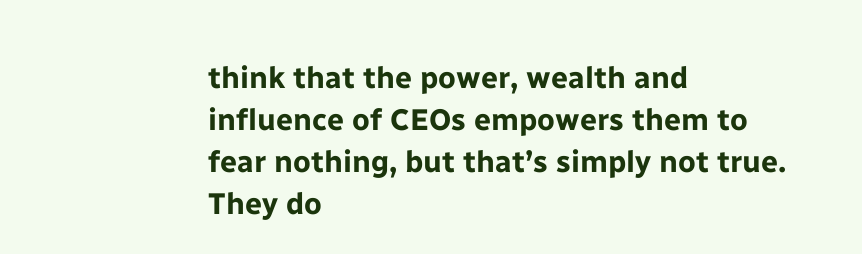think that the power, wealth and influence of CEOs empowers them to fear nothing, but that’s simply not true. They do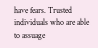have fears. Trusted individuals who are able to assuage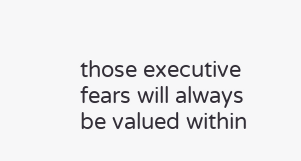those executive fears will always be valued within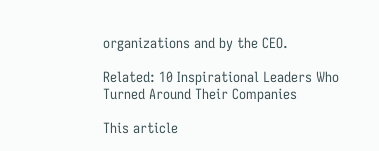organizations and by the CEO.

Related: 10 Inspirational Leaders Who Turned Around Their Companies

This article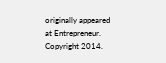originally appeared at Entrepreneur. Copyright 2014.